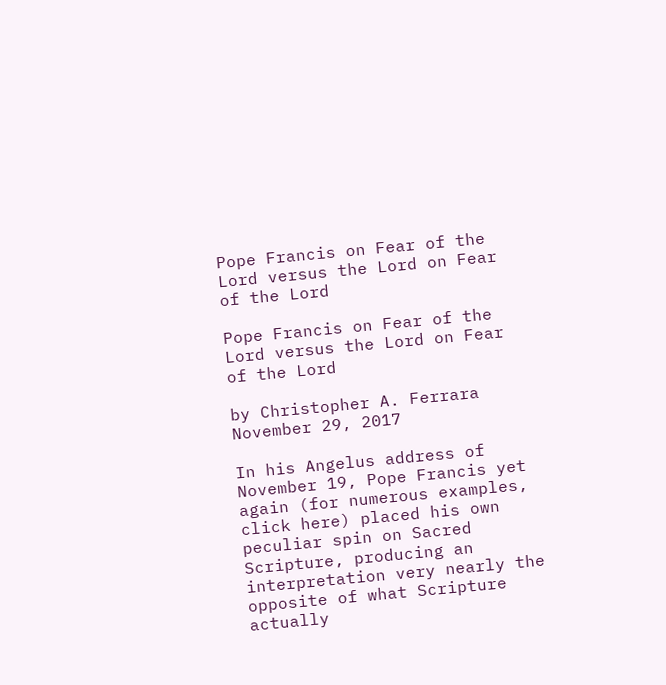Pope Francis on Fear of the Lord versus the Lord on Fear of the Lord

Pope Francis on Fear of the Lord versus the Lord on Fear of the Lord

by Christopher A. Ferrara
November 29, 2017

In his Angelus address of November 19, Pope Francis yet again (for numerous examples, click here) placed his own peculiar spin on Sacred Scripture, producing an interpretation very nearly the opposite of what Scripture actually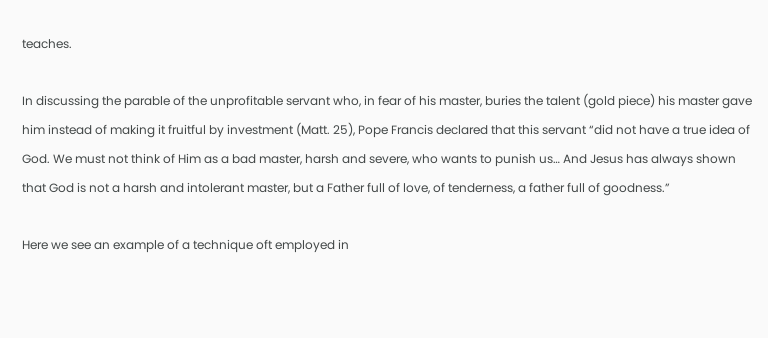teaches.

In discussing the parable of the unprofitable servant who, in fear of his master, buries the talent (gold piece) his master gave him instead of making it fruitful by investment (Matt. 25), Pope Francis declared that this servant “did not have a true idea of God. We must not think of Him as a bad master, harsh and severe, who wants to punish us… And Jesus has always shown that God is not a harsh and intolerant master, but a Father full of love, of tenderness, a father full of goodness.”

Here we see an example of a technique oft employed in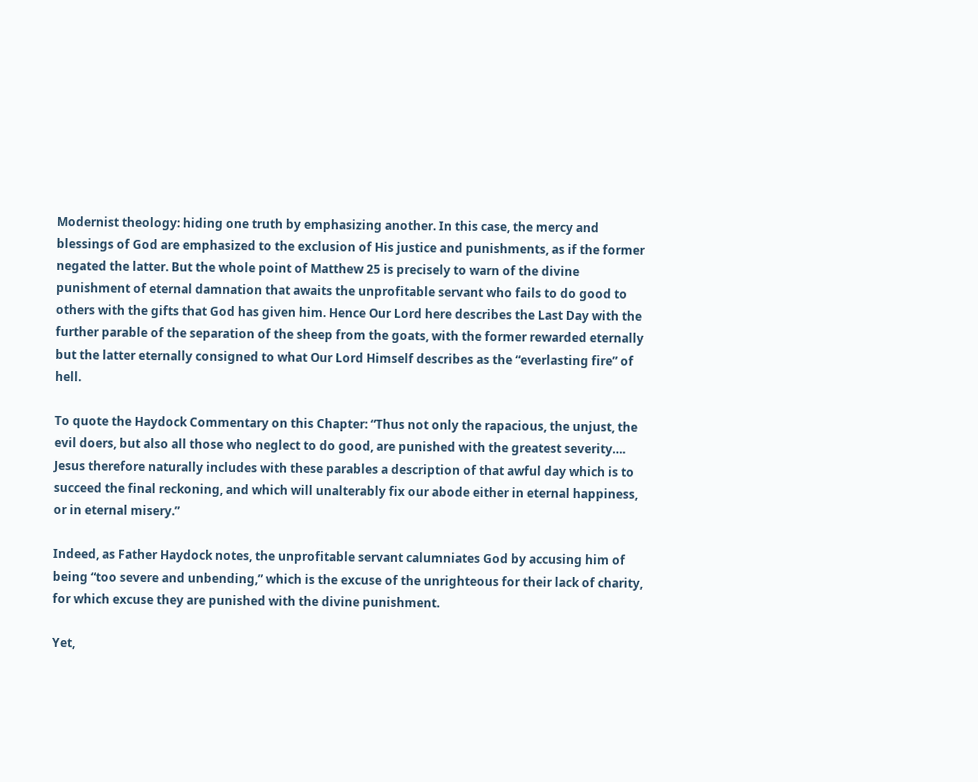Modernist theology: hiding one truth by emphasizing another. In this case, the mercy and blessings of God are emphasized to the exclusion of His justice and punishments, as if the former negated the latter. But the whole point of Matthew 25 is precisely to warn of the divine punishment of eternal damnation that awaits the unprofitable servant who fails to do good to others with the gifts that God has given him. Hence Our Lord here describes the Last Day with the further parable of the separation of the sheep from the goats, with the former rewarded eternally but the latter eternally consigned to what Our Lord Himself describes as the “everlasting fire” of hell.

To quote the Haydock Commentary on this Chapter: “Thus not only the rapacious, the unjust, the evil doers, but also all those who neglect to do good, are punished with the greatest severity…. Jesus therefore naturally includes with these parables a description of that awful day which is to succeed the final reckoning, and which will unalterably fix our abode either in eternal happiness, or in eternal misery.”

Indeed, as Father Haydock notes, the unprofitable servant calumniates God by accusing him of being “too severe and unbending,” which is the excuse of the unrighteous for their lack of charity, for which excuse they are punished with the divine punishment.

Yet,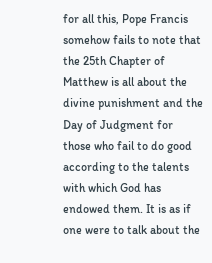for all this, Pope Francis somehow fails to note that the 25th Chapter of Matthew is all about the divine punishment and the Day of Judgment for those who fail to do good according to the talents with which God has endowed them. It is as if one were to talk about the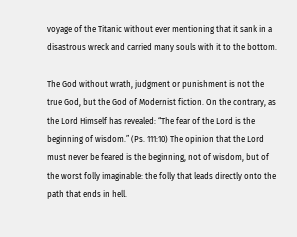voyage of the Titanic without ever mentioning that it sank in a disastrous wreck and carried many souls with it to the bottom.

The God without wrath, judgment or punishment is not the true God, but the God of Modernist fiction. On the contrary, as the Lord Himself has revealed: “The fear of the Lord is the beginning of wisdom.” (Ps. 111:10) The opinion that the Lord must never be feared is the beginning, not of wisdom, but of the worst folly imaginable: the folly that leads directly onto the path that ends in hell.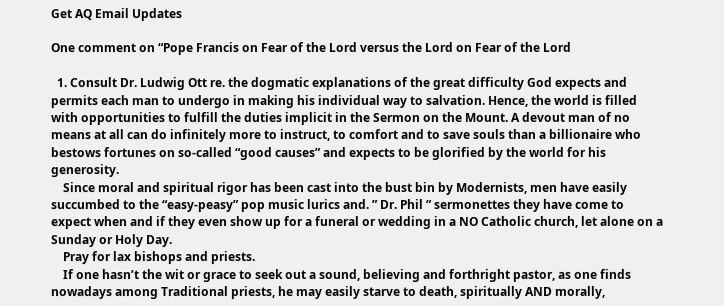Get AQ Email Updates

One comment on “Pope Francis on Fear of the Lord versus the Lord on Fear of the Lord

  1. Consult Dr. Ludwig Ott re. the dogmatic explanations of the great difficulty God expects and permits each man to undergo in making his individual way to salvation. Hence, the world is filled with opportunities to fulfill the duties implicit in the Sermon on the Mount. A devout man of no means at all can do infinitely more to instruct, to comfort and to save souls than a billionaire who bestows fortunes on so-called “good causes” and expects to be glorified by the world for his generosity.
    Since moral and spiritual rigor has been cast into the bust bin by Modernists, men have easily succumbed to the “easy-peasy” pop music lurics and. ” Dr. Phil ” sermonettes they have come to expect when and if they even show up for a funeral or wedding in a NO Catholic church, let alone on a Sunday or Holy Day.
    Pray for lax bishops and priests.
    If one hasn’t the wit or grace to seek out a sound, believing and forthright pastor, as one finds nowadays among Traditional priests, he may easily starve to death, spiritually AND morally,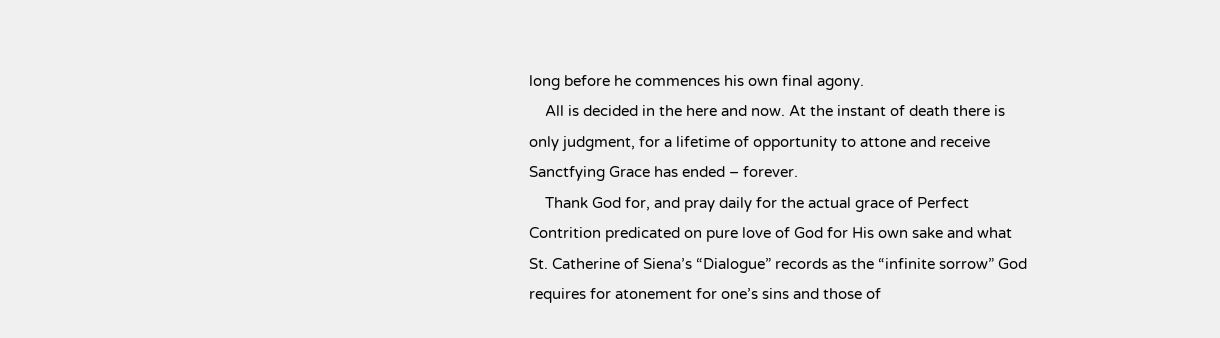long before he commences his own final agony.
    All is decided in the here and now. At the instant of death there is only judgment, for a lifetime of opportunity to attone and receive Sanctfying Grace has ended – forever.
    Thank God for, and pray daily for the actual grace of Perfect Contrition predicated on pure love of God for His own sake and what St. Catherine of Siena’s “Dialogue” records as the “infinite sorrow” God requires for atonement for one’s sins and those of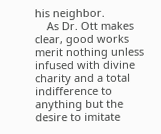his neighbor.
    As Dr. Ott makes clear, good works merit nothing unless infused with divine charity and a total indifference to anything but the desire to imitate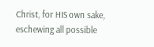Christ, for HIS own sake, eschewing all possible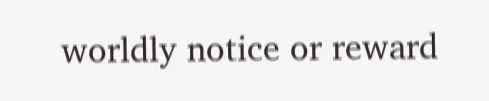worldly notice or reward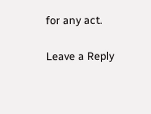for any act.

Leave a Reply